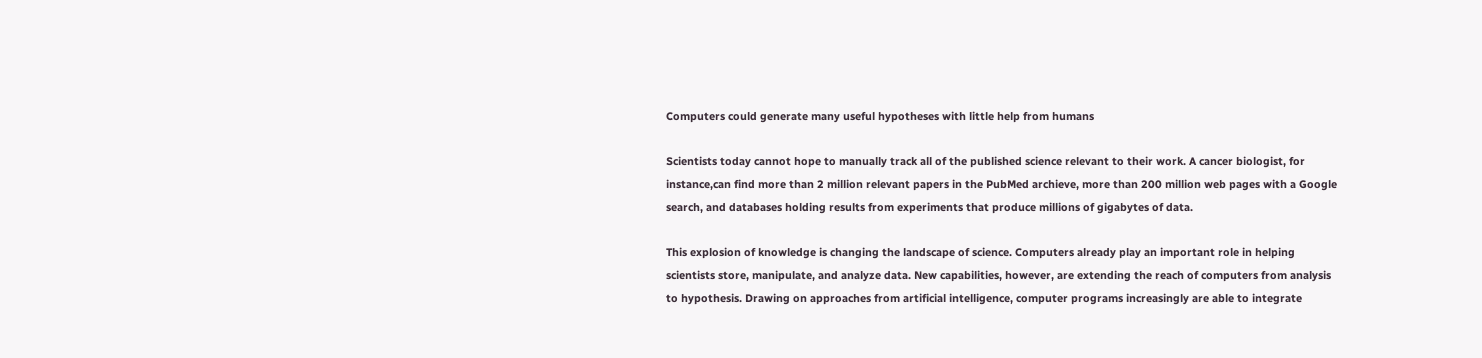Computers could generate many useful hypotheses with little help from humans

Scientists today cannot hope to manually track all of the published science relevant to their work. A cancer biologist, for instance,can find more than 2 million relevant papers in the PubMed archieve, more than 200 million web pages with a Google search, and databases holding results from experiments that produce millions of gigabytes of data.

This explosion of knowledge is changing the landscape of science. Computers already play an important role in helping scientists store, manipulate, and analyze data. New capabilities, however, are extending the reach of computers from analysis to hypothesis. Drawing on approaches from artificial intelligence, computer programs increasingly are able to integrate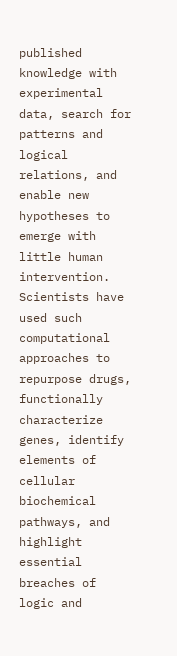published knowledge with experimental data, search for patterns and logical relations, and enable new hypotheses to emerge with little human intervention. Scientists have used such computational approaches to repurpose drugs, functionally characterize genes, identify elements of cellular biochemical pathways, and highlight essential breaches of logic and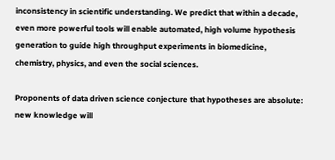inconsistency in scientific understanding. We predict that within a decade, even more powerful tools will enable automated, high volume hypothesis generation to guide high throughput experiments in biomedicine, chemistry, physics, and even the social sciences.

Proponents of data driven science conjecture that hypotheses are absolute: new knowledge will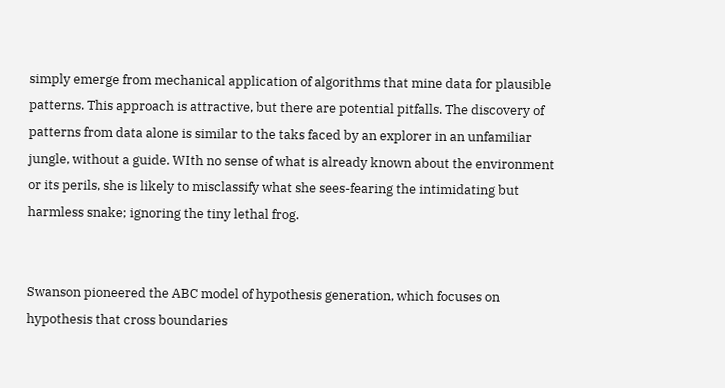simply emerge from mechanical application of algorithms that mine data for plausible patterns. This approach is attractive, but there are potential pitfalls. The discovery of patterns from data alone is similar to the taks faced by an explorer in an unfamiliar jungle, without a guide. WIth no sense of what is already known about the environment or its perils, she is likely to misclassify what she sees-fearing the intimidating but harmless snake; ignoring the tiny lethal frog.


Swanson pioneered the ABC model of hypothesis generation, which focuses on hypothesis that cross boundaries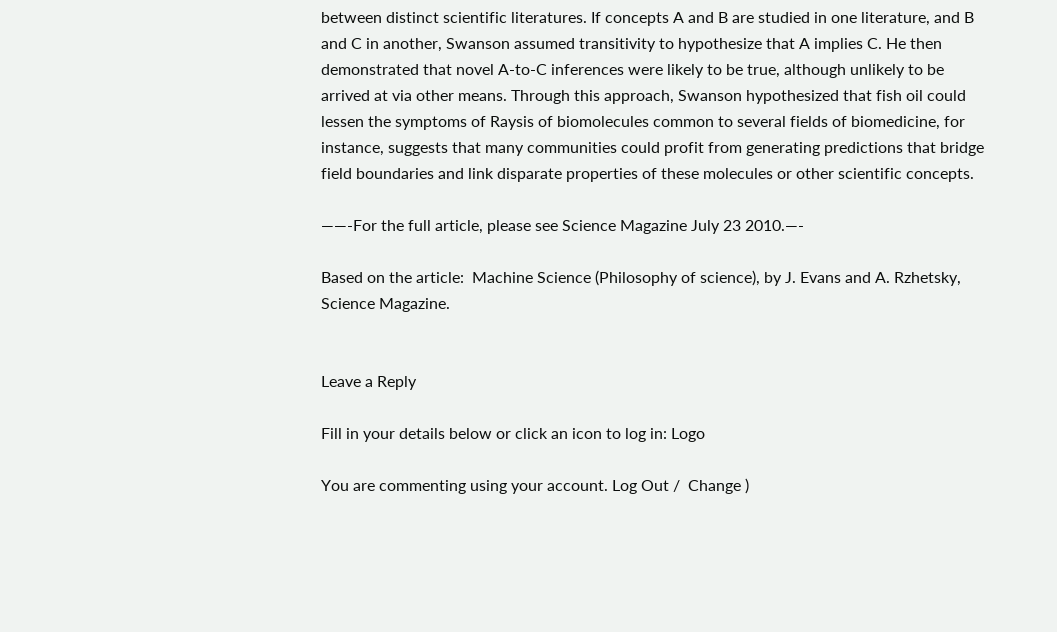between distinct scientific literatures. If concepts A and B are studied in one literature, and B and C in another, Swanson assumed transitivity to hypothesize that A implies C. He then demonstrated that novel A-to-C inferences were likely to be true, although unlikely to be arrived at via other means. Through this approach, Swanson hypothesized that fish oil could lessen the symptoms of Raysis of biomolecules common to several fields of biomedicine, for instance, suggests that many communities could profit from generating predictions that bridge field boundaries and link disparate properties of these molecules or other scientific concepts.

——-For the full article, please see Science Magazine July 23 2010.—-

Based on the article:  Machine Science (Philosophy of science), by J. Evans and A. Rzhetsky, Science Magazine.


Leave a Reply

Fill in your details below or click an icon to log in: Logo

You are commenting using your account. Log Out /  Change )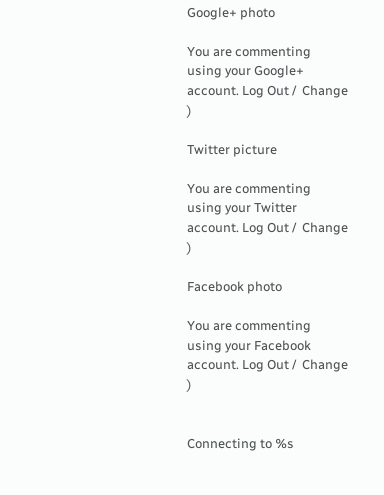Google+ photo

You are commenting using your Google+ account. Log Out /  Change )

Twitter picture

You are commenting using your Twitter account. Log Out /  Change )

Facebook photo

You are commenting using your Facebook account. Log Out /  Change )


Connecting to %s